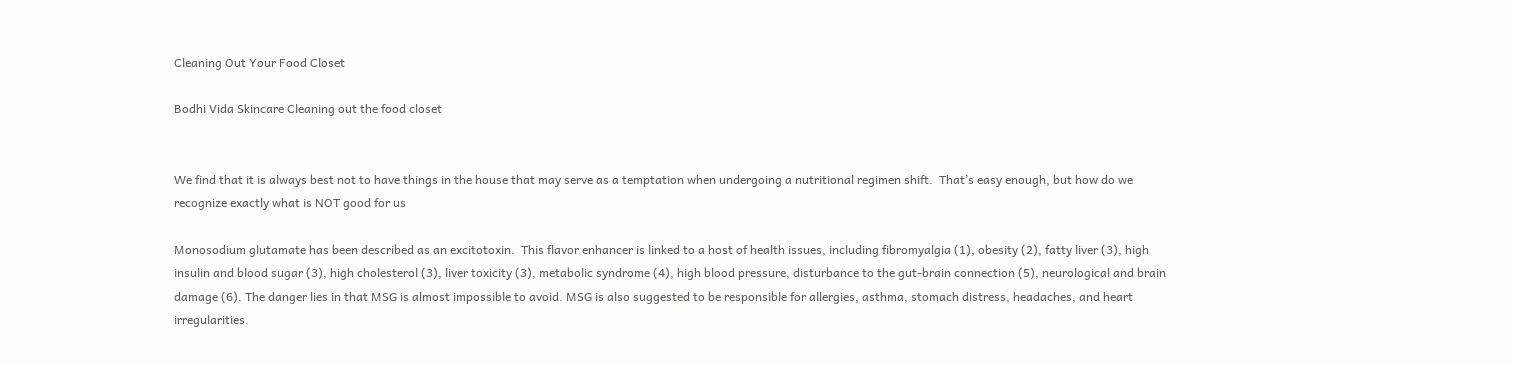Cleaning Out Your Food Closet

Bodhi Vida Skincare Cleaning out the food closet


We find that it is always best not to have things in the house that may serve as a temptation when undergoing a nutritional regimen shift.  That’s easy enough, but how do we recognize exactly what is NOT good for us

Monosodium glutamate has been described as an excitotoxin.  This flavor enhancer is linked to a host of health issues, including fibromyalgia (1), obesity (2), fatty liver (3), high insulin and blood sugar (3), high cholesterol (3), liver toxicity (3), metabolic syndrome (4), high blood pressure, disturbance to the gut-brain connection (5), neurological and brain damage (6). The danger lies in that MSG is almost impossible to avoid. MSG is also suggested to be responsible for allergies, asthma, stomach distress, headaches, and heart irregularities.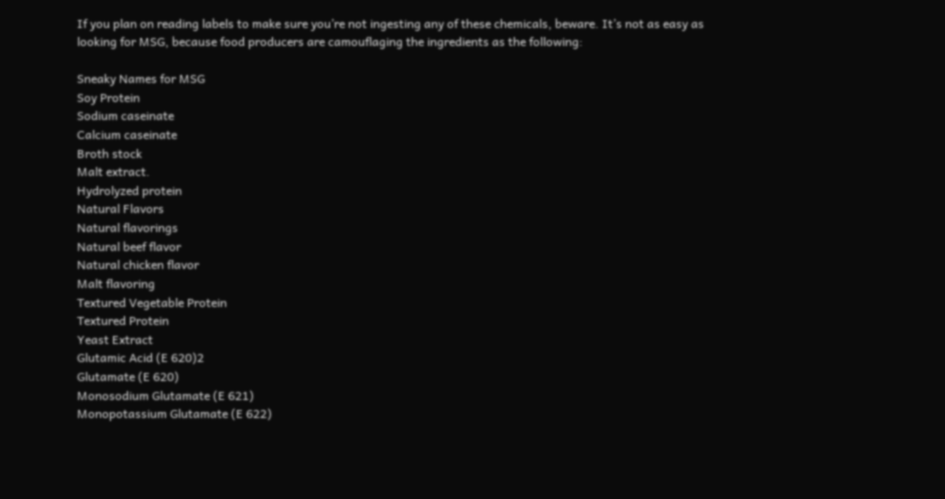If you plan on reading labels to make sure you’re not ingesting any of these chemicals, beware. It’s not as easy as looking for MSG, because food producers are camouflaging the ingredients as the following:

Sneaky Names for MSG
Soy Protein
Sodium caseinate
Calcium caseinate
Broth stock
Malt extract.
Hydrolyzed protein
Natural Flavors
Natural flavorings
Natural beef flavor
Natural chicken flavor
Malt flavoring
Textured Vegetable Protein
Textured Protein
Yeast Extract
Glutamic Acid (E 620)2
Glutamate (E 620)
Monosodium Glutamate (E 621)
Monopotassium Glutamate (E 622)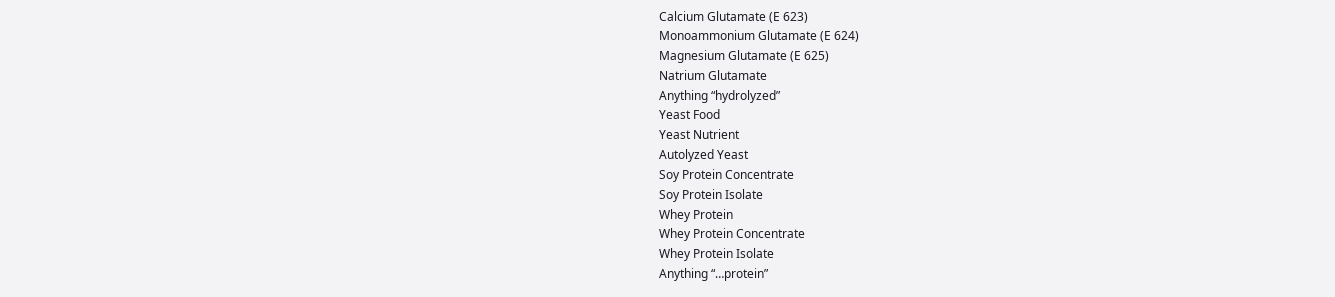Calcium Glutamate (E 623)
Monoammonium Glutamate (E 624)
Magnesium Glutamate (E 625)
Natrium Glutamate
Anything “hydrolyzed”
Yeast Food
Yeast Nutrient
Autolyzed Yeast
Soy Protein Concentrate
Soy Protein Isolate
Whey Protein
Whey Protein Concentrate
Whey Protein Isolate
Anything “…protein”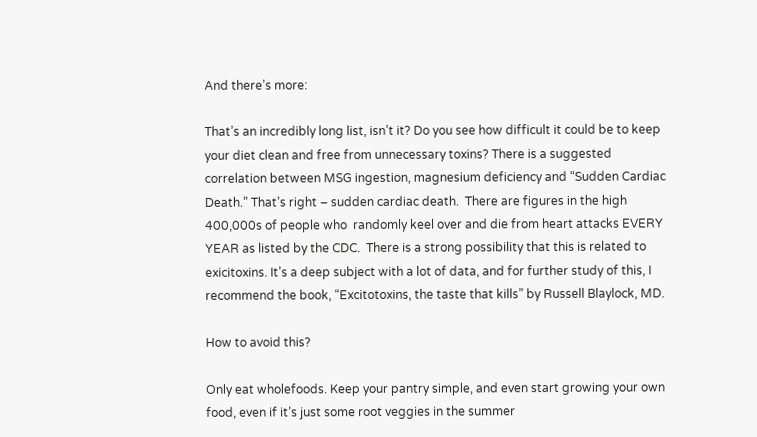And there’s more:

That’s an incredibly long list, isn’t it? Do you see how difficult it could be to keep your diet clean and free from unnecessary toxins? There is a suggested correlation between MSG ingestion, magnesium deficiency and “Sudden Cardiac Death.” That’s right – sudden cardiac death.  There are figures in the high 400,000s of people who  randomly keel over and die from heart attacks EVERY YEAR as listed by the CDC.  There is a strong possibility that this is related to exicitoxins. It’s a deep subject with a lot of data, and for further study of this, I recommend the book, “Excitotoxins, the taste that kills” by Russell Blaylock, MD.

How to avoid this?

Only eat wholefoods. Keep your pantry simple, and even start growing your own food, even if it’s just some root veggies in the summer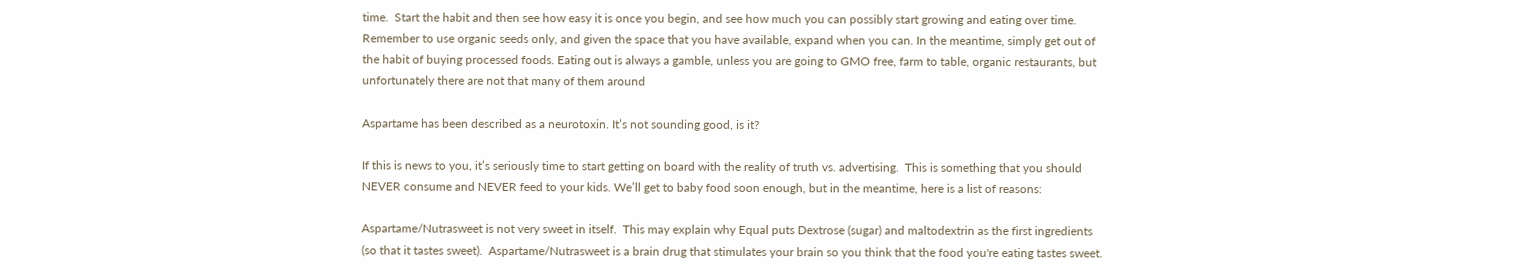time.  Start the habit and then see how easy it is once you begin, and see how much you can possibly start growing and eating over time. Remember to use organic seeds only, and given the space that you have available, expand when you can. In the meantime, simply get out of the habit of buying processed foods. Eating out is always a gamble, unless you are going to GMO free, farm to table, organic restaurants, but unfortunately there are not that many of them around

Aspartame has been described as a neurotoxin. It’s not sounding good, is it?

If this is news to you, it’s seriously time to start getting on board with the reality of truth vs. advertising.  This is something that you should NEVER consume and NEVER feed to your kids. We’ll get to baby food soon enough, but in the meantime, here is a list of reasons:

Aspartame/Nutrasweet is not very sweet in itself.  This may explain why Equal puts Dextrose (sugar) and maltodextrin as the first ingredients (so that it tastes sweet).  Aspartame/Nutrasweet is a brain drug that stimulates your brain so you think that the food you're eating tastes sweet.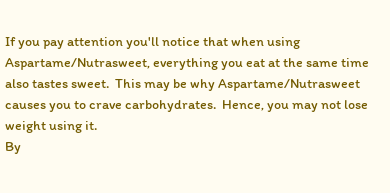If you pay attention you'll notice that when using Aspartame/Nutrasweet, everything you eat at the same time also tastes sweet.  This may be why Aspartame/Nutrasweet causes you to crave carbohydrates.  Hence, you may not lose weight using it.
By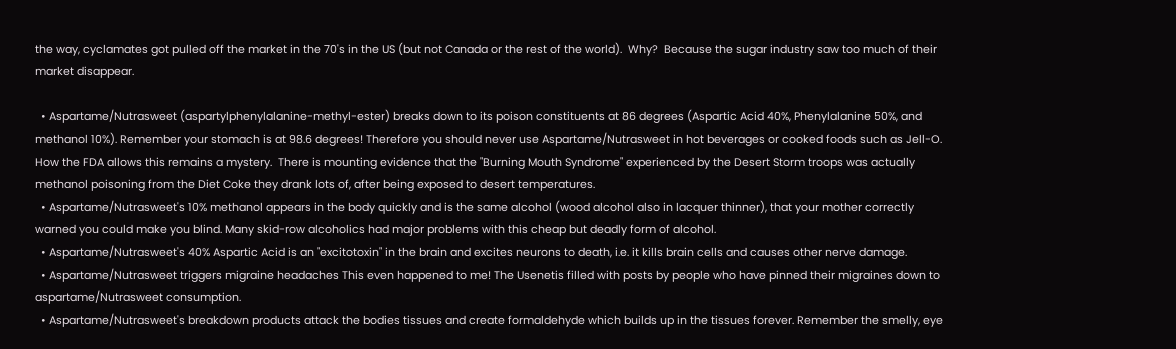the way, cyclamates got pulled off the market in the 70's in the US (but not Canada or the rest of the world).  Why?  Because the sugar industry saw too much of their market disappear.

  • Aspartame/Nutrasweet (aspartylphenylalanine-methyl-ester) breaks down to its poison constituents at 86 degrees (Aspartic Acid 40%, Phenylalanine 50%, and methanol 10%). Remember your stomach is at 98.6 degrees! Therefore you should never use Aspartame/Nutrasweet in hot beverages or cooked foods such as Jell-O. How the FDA allows this remains a mystery.  There is mounting evidence that the "Burning Mouth Syndrome" experienced by the Desert Storm troops was actually methanol poisoning from the Diet Coke they drank lots of, after being exposed to desert temperatures.
  • Aspartame/Nutrasweet's 10% methanol appears in the body quickly and is the same alcohol (wood alcohol also in lacquer thinner), that your mother correctly warned you could make you blind. Many skid-row alcoholics had major problems with this cheap but deadly form of alcohol.
  • Aspartame/Nutrasweet's 40% Aspartic Acid is an "excitotoxin" in the brain and excites neurons to death, i.e. it kills brain cells and causes other nerve damage.
  • Aspartame/Nutrasweet triggers migraine headaches This even happened to me! The Usenetis filled with posts by people who have pinned their migraines down to aspartame/Nutrasweet consumption.
  • Aspartame/Nutrasweet's breakdown products attack the bodies tissues and create formaldehyde which builds up in the tissues forever. Remember the smelly, eye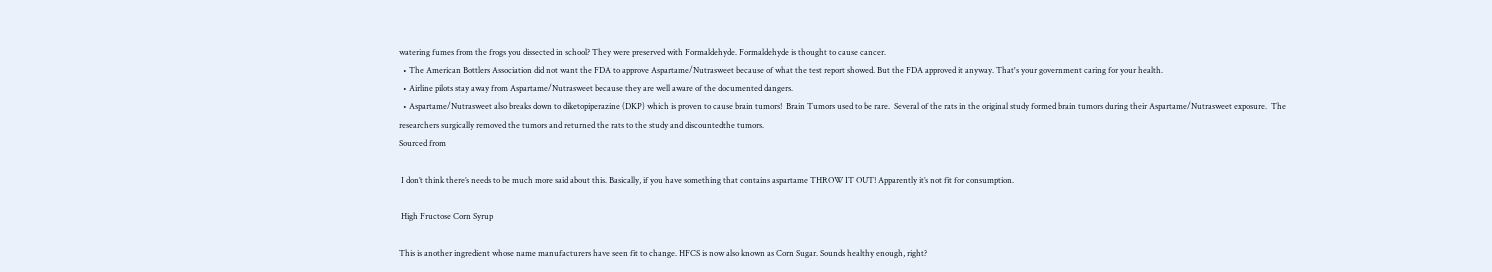watering fumes from the frogs you dissected in school? They were preserved with Formaldehyde. Formaldehyde is thought to cause cancer.
  • The American Bottlers Association did not want the FDA to approve Aspartame/Nutrasweet because of what the test report showed. But the FDA approved it anyway. That's your government caring for your health.
  • Airline pilots stay away from Aspartame/Nutrasweet because they are well aware of the documented dangers.
  • Aspartame/Nutrasweet also breaks down to diketopiperazine (DKP) which is proven to cause brain tumors!  Brain Tumors used to be rare.  Several of the rats in the original study formed brain tumors during their Aspartame/Nutrasweet exposure.  The researchers surgically removed the tumors and returned the rats to the study and discountedthe tumors.
Sourced from

 I don’t think there’s needs to be much more said about this. Basically, if you have something that contains aspartame THROW IT OUT! Apparently it’s not fit for consumption.

 High Fructose Corn Syrup

This is another ingredient whose name manufacturers have seen fit to change. HFCS is now also known as Corn Sugar. Sounds healthy enough, right?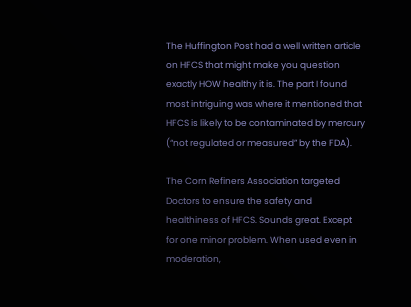The Huffington Post had a well written article on HFCS that might make you question exactly HOW healthy it is. The part I found most intriguing was where it mentioned that HFCS is likely to be contaminated by mercury (“not regulated or measured” by the FDA).

The Corn Refiners Association targeted Doctors to ensure the safety and healthiness of HFCS. Sounds great. Except for one minor problem. When used even in moderation,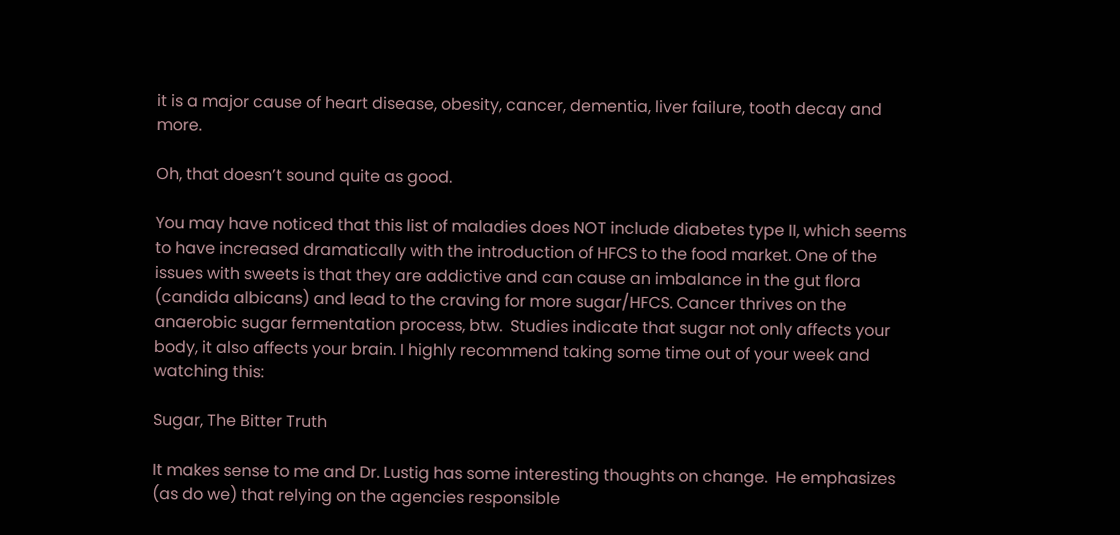it is a major cause of heart disease, obesity, cancer, dementia, liver failure, tooth decay and more.

Oh, that doesn’t sound quite as good.

You may have noticed that this list of maladies does NOT include diabetes type II, which seems to have increased dramatically with the introduction of HFCS to the food market. One of the issues with sweets is that they are addictive and can cause an imbalance in the gut flora (candida albicans) and lead to the craving for more sugar/HFCS. Cancer thrives on the anaerobic sugar fermentation process, btw.  Studies indicate that sugar not only affects your body, it also affects your brain. I highly recommend taking some time out of your week and watching this:

Sugar, The Bitter Truth

It makes sense to me and Dr. Lustig has some interesting thoughts on change.  He emphasizes (as do we) that relying on the agencies responsible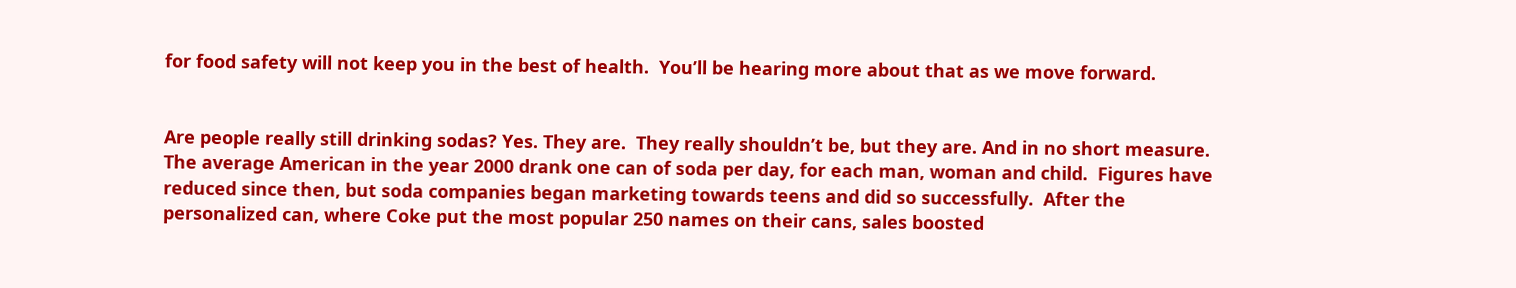for food safety will not keep you in the best of health.  You’ll be hearing more about that as we move forward.


Are people really still drinking sodas? Yes. They are.  They really shouldn’t be, but they are. And in no short measure. The average American in the year 2000 drank one can of soda per day, for each man, woman and child.  Figures have reduced since then, but soda companies began marketing towards teens and did so successfully.  After the personalized can, where Coke put the most popular 250 names on their cans, sales boosted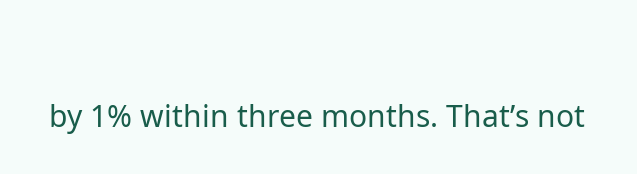by 1% within three months. That’s not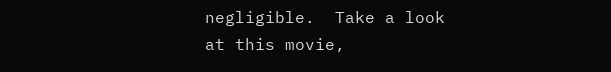negligible.  Take a look at this movie,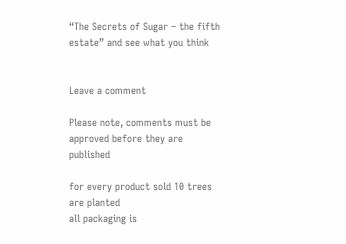“The Secrets of Sugar – the fifth estate” and see what you think


Leave a comment

Please note, comments must be approved before they are published

for every product sold 10 trees are planted
all packaging is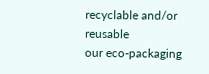recyclable and/or reusable
our eco-packaging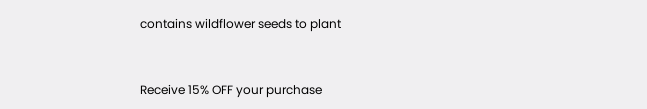contains wildflower seeds to plant


Receive 15% OFF your purchase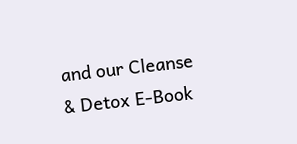and our Cleanse & Detox E-Book